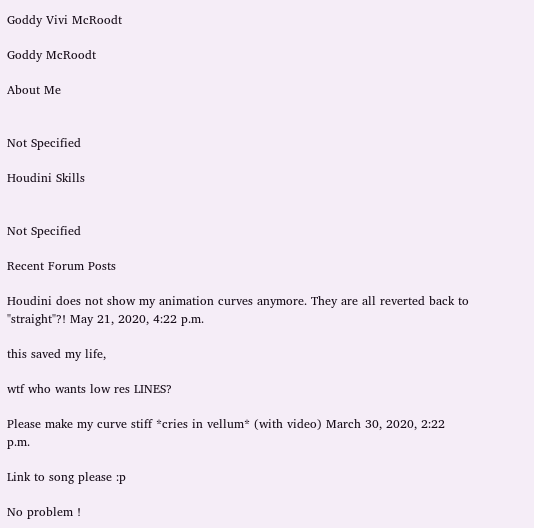Goddy Vivi McRoodt

Goddy McRoodt

About Me


Not Specified

Houdini Skills


Not Specified

Recent Forum Posts

Houdini does not show my animation curves anymore. They are all reverted back to "straight"?! May 21, 2020, 4:22 p.m.

this saved my life,

wtf who wants low res LINES?

Please make my curve stiff *cries in vellum* (with video) March 30, 2020, 2:22 p.m.

Link to song please :p

No problem !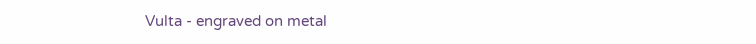Vulta - engraved on metal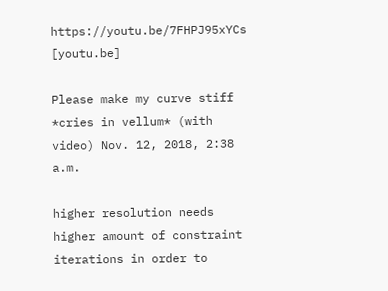https://youtu.be/7FHPJ95xYCs [youtu.be]

Please make my curve stiff *cries in vellum* (with video) Nov. 12, 2018, 2:38 a.m.

higher resolution needs higher amount of constraint iterations in order to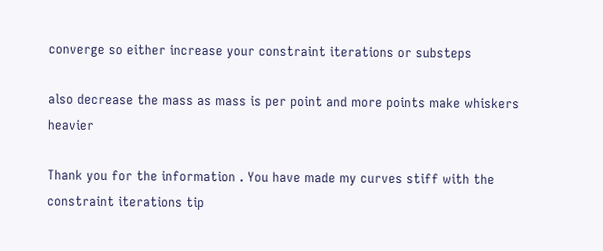converge so either increase your constraint iterations or substeps

also decrease the mass as mass is per point and more points make whiskers heavier

Thank you for the information . You have made my curves stiff with the constraint iterations tip